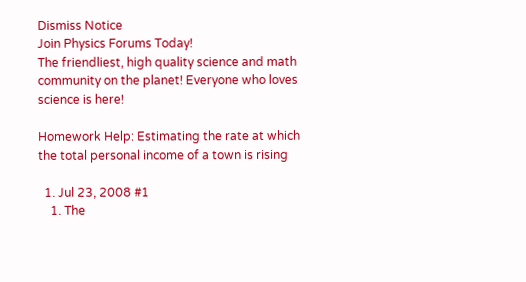Dismiss Notice
Join Physics Forums Today!
The friendliest, high quality science and math community on the planet! Everyone who loves science is here!

Homework Help: Estimating the rate at which the total personal income of a town is rising

  1. Jul 23, 2008 #1
    1. The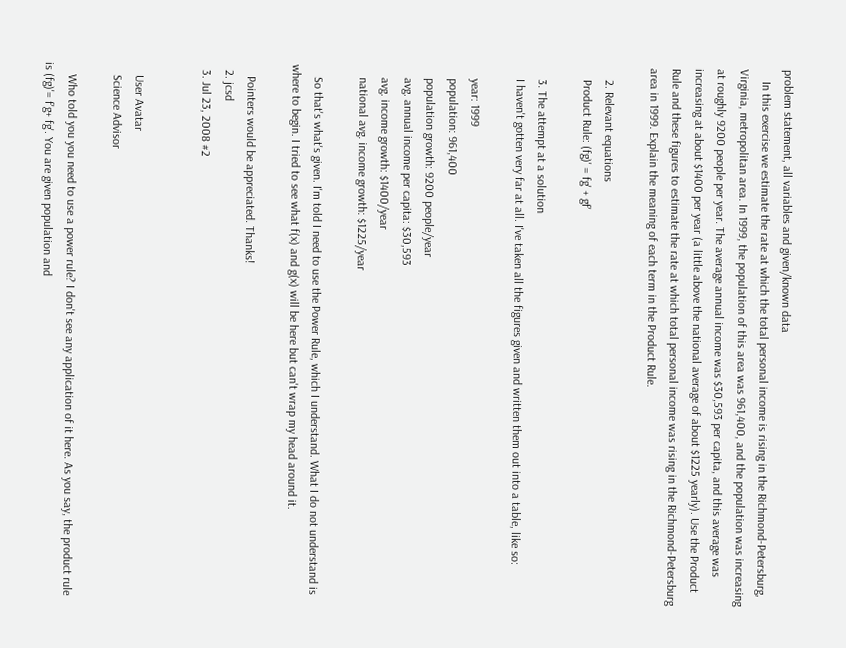problem statement, all variables and given/known data
    In this exercise we estimate the rate at which the total personal income is rising in the Richmond-Petersburg, Virginia, metropolitan area. In 1999, the population of this area was 961,400, and the population was increasing at roughly 9200 people per year. The average annual income was $30,593 per capita, and this average was increasing at about $1400 per year (a little above the national average of about $1225 yearly). Use the Product Rule and these figures to estimate the rate at which total personal income was rising in the Richmond-Petersburg area in 1999. Explain the meaning of each term in the Product Rule.

    2. Relevant equations
    Product Rule: (fg)' = fg' + gf'

    3. The attempt at a solution
    I haven't gotten very far at all. I've taken all the figures given and written them out into a table, like so:

    year: 1999
    population: 961,400
    population growth: 9200 people/year
    avg. annual income per capita: $30,593
    avg. income growth: $1400/year
    national avg. income growth: $1225/year

    So that's what's given. I'm told I need to use the Power Rule, which I understand. What I do not understand is where to begin. I tried to see what f(x) and g(x) will be here but can't wrap my head around it.

    Pointers would be appreciated. Thanks!
  2. jcsd
  3. Jul 23, 2008 #2


    User Avatar
    Science Advisor

    Who told you you need to use a power rule? I don't see any application of it here. As you say, the product rule is (fg)'= f'g+ fg'. You are given population and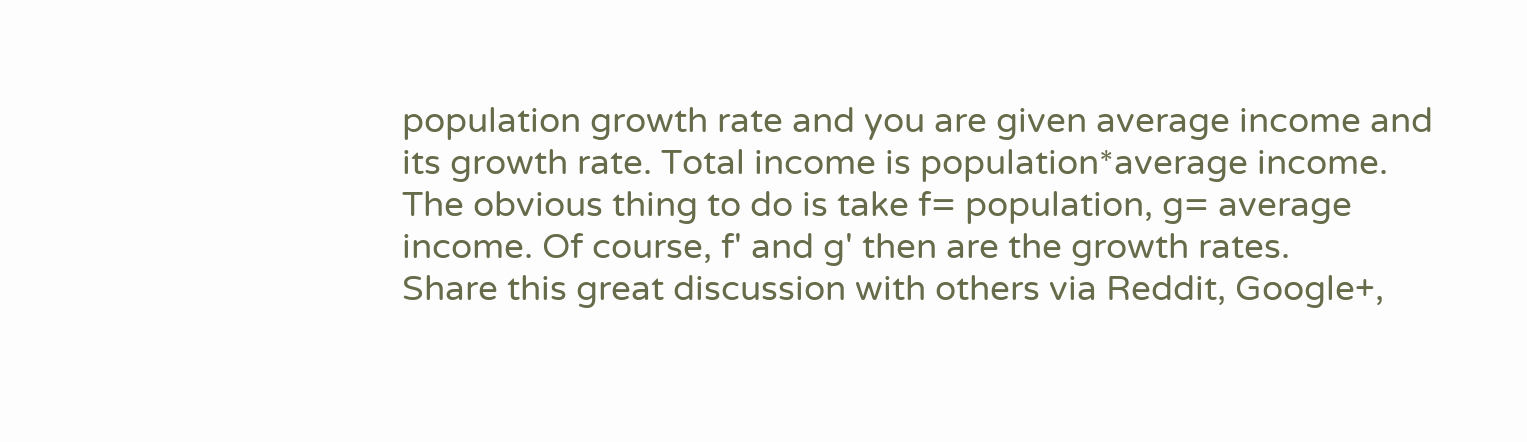population growth rate and you are given average income and its growth rate. Total income is population*average income. The obvious thing to do is take f= population, g= average income. Of course, f' and g' then are the growth rates.
Share this great discussion with others via Reddit, Google+,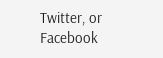Twitter, or Facebook